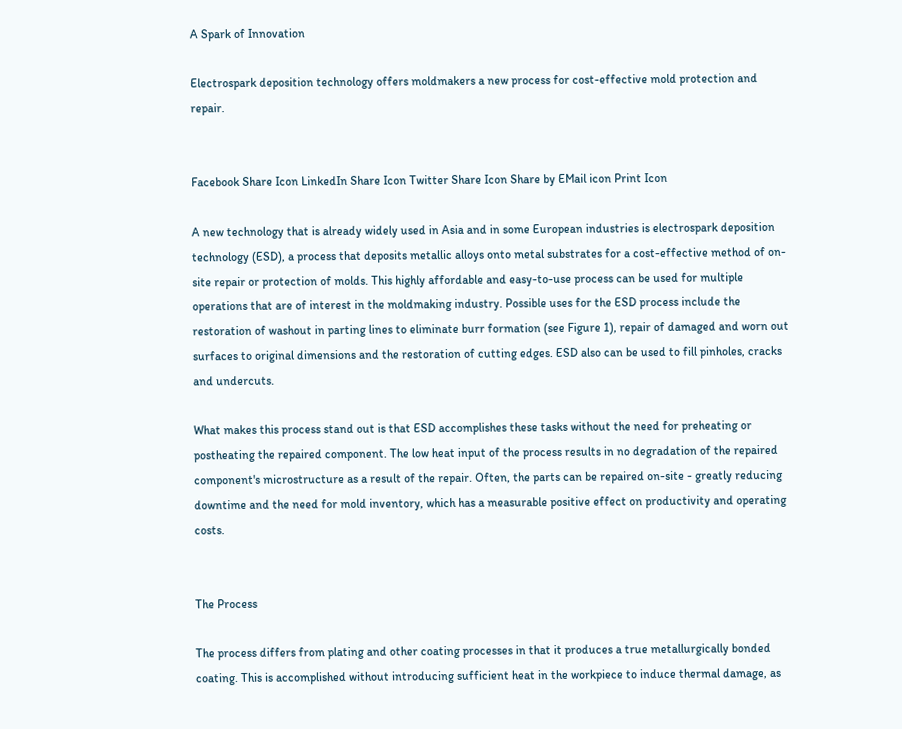A Spark of Innovation

Electrospark deposition technology offers moldmakers a new process for cost-effective mold protection and repair.


Facebook Share Icon LinkedIn Share Icon Twitter Share Icon Share by EMail icon Print Icon

A new technology that is already widely used in Asia and in some European industries is electrospark deposition technology (ESD), a process that deposits metallic alloys onto metal substrates for a cost-effective method of on-site repair or protection of molds. This highly affordable and easy-to-use process can be used for multiple operations that are of interest in the moldmaking industry. Possible uses for the ESD process include the restoration of washout in parting lines to eliminate burr formation (see Figure 1), repair of damaged and worn out surfaces to original dimensions and the restoration of cutting edges. ESD also can be used to fill pinholes, cracks and undercuts.

What makes this process stand out is that ESD accomplishes these tasks without the need for preheating or postheating the repaired component. The low heat input of the process results in no degradation of the repaired component's microstructure as a result of the repair. Often, the parts can be repaired on-site - greatly reducing downtime and the need for mold inventory, which has a measurable positive effect on productivity and operating costs.


The Process

The process differs from plating and other coating processes in that it produces a true metallurgically bonded coating. This is accomplished without introducing sufficient heat in the workpiece to induce thermal damage, as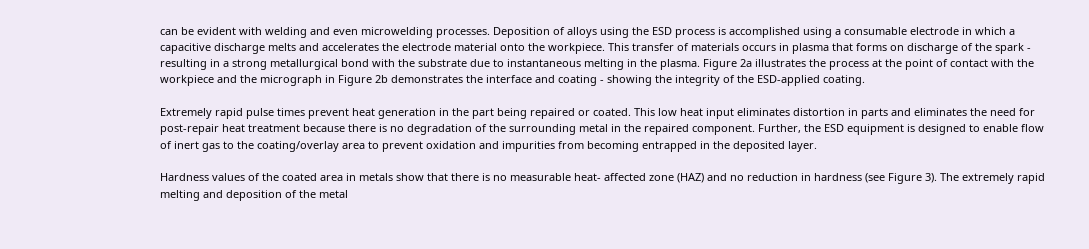can be evident with welding and even microwelding processes. Deposition of alloys using the ESD process is accomplished using a consumable electrode in which a capacitive discharge melts and accelerates the electrode material onto the workpiece. This transfer of materials occurs in plasma that forms on discharge of the spark - resulting in a strong metallurgical bond with the substrate due to instantaneous melting in the plasma. Figure 2a illustrates the process at the point of contact with the workpiece and the micrograph in Figure 2b demonstrates the interface and coating - showing the integrity of the ESD-applied coating.

Extremely rapid pulse times prevent heat generation in the part being repaired or coated. This low heat input eliminates distortion in parts and eliminates the need for post-repair heat treatment because there is no degradation of the surrounding metal in the repaired component. Further, the ESD equipment is designed to enable flow of inert gas to the coating/overlay area to prevent oxidation and impurities from becoming entrapped in the deposited layer.

Hardness values of the coated area in metals show that there is no measurable heat- affected zone (HAZ) and no reduction in hardness (see Figure 3). The extremely rapid melting and deposition of the metal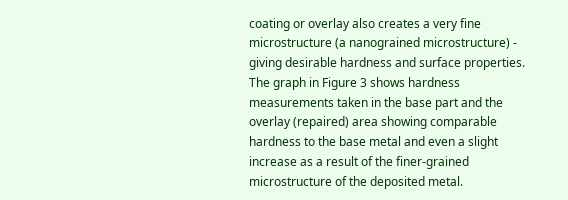coating or overlay also creates a very fine microstructure (a nanograined microstructure) - giving desirable hardness and surface properties. The graph in Figure 3 shows hardness measurements taken in the base part and the overlay (repaired) area showing comparable hardness to the base metal and even a slight increase as a result of the finer-grained microstructure of the deposited metal.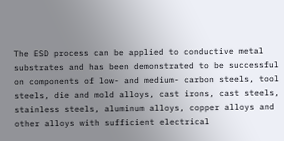The ESD process can be applied to conductive metal substrates and has been demonstrated to be successful on components of low- and medium- carbon steels, tool steels, die and mold alloys, cast irons, cast steels, stainless steels, aluminum alloys, copper alloys and other alloys with sufficient electrical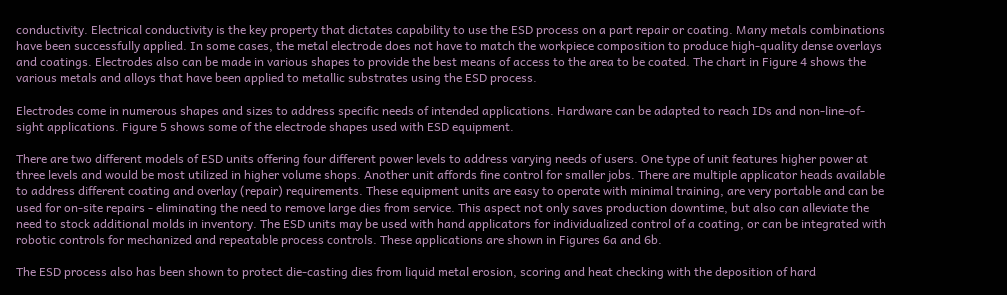conductivity. Electrical conductivity is the key property that dictates capability to use the ESD process on a part repair or coating. Many metals combinations have been successfully applied. In some cases, the metal electrode does not have to match the workpiece composition to produce high-quality dense overlays and coatings. Electrodes also can be made in various shapes to provide the best means of access to the area to be coated. The chart in Figure 4 shows the various metals and alloys that have been applied to metallic substrates using the ESD process.

Electrodes come in numerous shapes and sizes to address specific needs of intended applications. Hardware can be adapted to reach IDs and non-line-of-sight applications. Figure 5 shows some of the electrode shapes used with ESD equipment.

There are two different models of ESD units offering four different power levels to address varying needs of users. One type of unit features higher power at three levels and would be most utilized in higher volume shops. Another unit affords fine control for smaller jobs. There are multiple applicator heads available to address different coating and overlay (repair) requirements. These equipment units are easy to operate with minimal training, are very portable and can be used for on-site repairs - eliminating the need to remove large dies from service. This aspect not only saves production downtime, but also can alleviate the need to stock additional molds in inventory. The ESD units may be used with hand applicators for individualized control of a coating, or can be integrated with robotic controls for mechanized and repeatable process controls. These applications are shown in Figures 6a and 6b.

The ESD process also has been shown to protect die-casting dies from liquid metal erosion, scoring and heat checking with the deposition of hard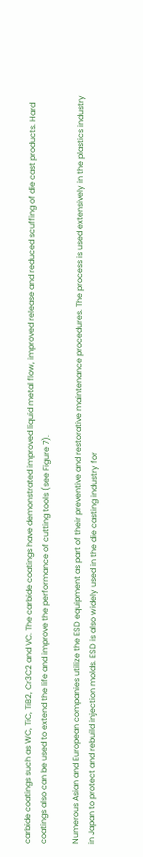carbide coatings such as WC, TiC, TiB2, Cr3C2 and VC. The carbide coatings have demonstrated improved liquid metal flow, improved release and reduced scuffing of die cast products. Hard coatings also can be used to extend the life and improve the performance of cutting tools (see Figure 7).

Numerous Asian and European companies utilize the ESD equipment as part of their preventive and restorative maintenance procedures. The process is used extensively in the plastics industry in Japan to protect and rebuild injection molds. ESD is also widely used in the die casting industry for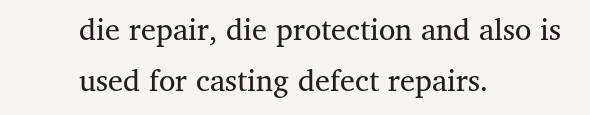die repair, die protection and also is used for casting defect repairs.